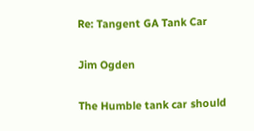Re: Tangent GA Tank Car

Jim Ogden

The Humble tank car should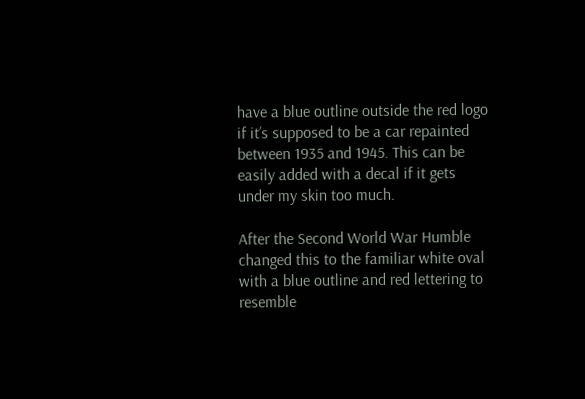have a blue outline outside the red logo if it’s supposed to be a car repainted between 1935 and 1945. This can be easily added with a decal if it gets under my skin too much.

After the Second World War Humble changed this to the familiar white oval with a blue outline and red lettering to resemble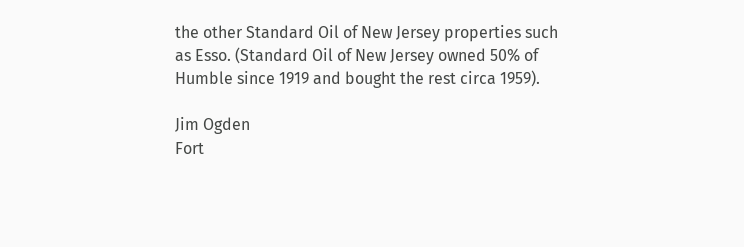the other Standard Oil of New Jersey properties such as Esso. (Standard Oil of New Jersey owned 50% of Humble since 1919 and bought the rest circa 1959).

Jim Ogden
Fort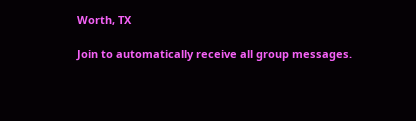Worth, TX

Join to automatically receive all group messages.